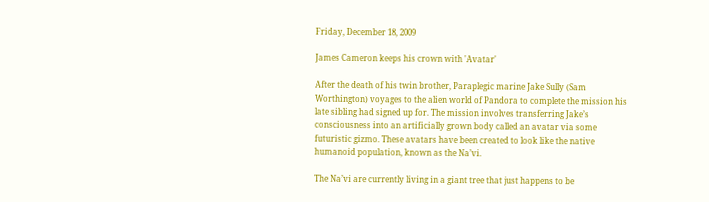Friday, December 18, 2009

James Cameron keeps his crown with 'Avatar'

After the death of his twin brother, Paraplegic marine Jake Sully (Sam Worthington) voyages to the alien world of Pandora to complete the mission his late sibling had signed up for. The mission involves transferring Jake’s consciousness into an artificially grown body called an avatar via some futuristic gizmo. These avatars have been created to look like the native humanoid population, known as the Na’vi.

The Na’vi are currently living in a giant tree that just happens to be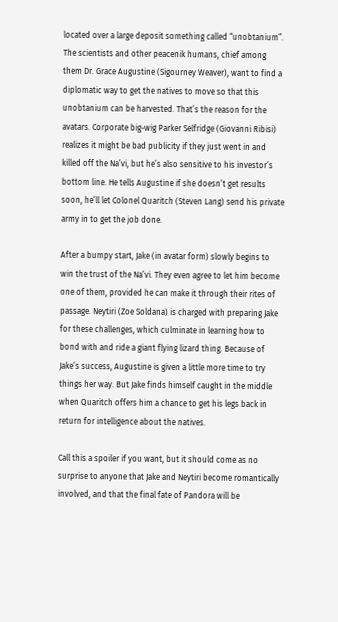located over a large deposit something called “unobtanium”. The scientists and other peacenik humans, chief among them Dr. Grace Augustine (Sigourney Weaver), want to find a diplomatic way to get the natives to move so that this unobtanium can be harvested. That’s the reason for the avatars. Corporate big-wig Parker Selfridge (Giovanni Ribisi) realizes it might be bad publicity if they just went in and killed off the Na’vi, but he’s also sensitive to his investor’s bottom line. He tells Augustine if she doesn’t get results soon, he’ll let Colonel Quaritch (Steven Lang) send his private army in to get the job done.

After a bumpy start, Jake (in avatar form) slowly begins to win the trust of the Na’vi. They even agree to let him become one of them, provided he can make it through their rites of passage. Neytiri (Zoe Soldana) is charged with preparing Jake for these challenges, which culminate in learning how to bond with and ride a giant flying lizard thing. Because of Jake’s success, Augustine is given a little more time to try things her way. But Jake finds himself caught in the middle when Quaritch offers him a chance to get his legs back in return for intelligence about the natives.

Call this a spoiler if you want, but it should come as no surprise to anyone that Jake and Neytiri become romantically involved, and that the final fate of Pandora will be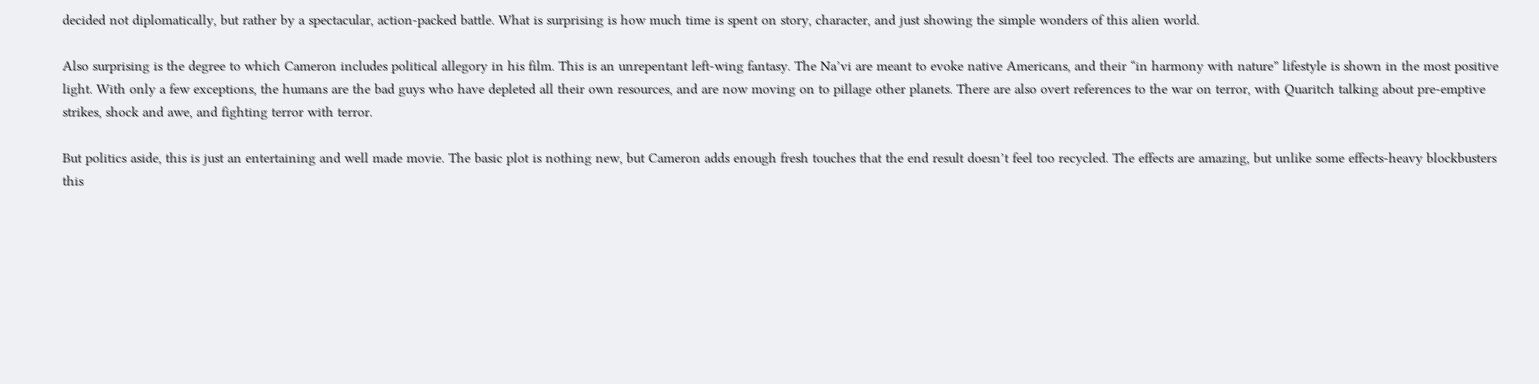decided not diplomatically, but rather by a spectacular, action-packed battle. What is surprising is how much time is spent on story, character, and just showing the simple wonders of this alien world.

Also surprising is the degree to which Cameron includes political allegory in his film. This is an unrepentant left-wing fantasy. The Na’vi are meant to evoke native Americans, and their “in harmony with nature” lifestyle is shown in the most positive light. With only a few exceptions, the humans are the bad guys who have depleted all their own resources, and are now moving on to pillage other planets. There are also overt references to the war on terror, with Quaritch talking about pre-emptive strikes, shock and awe, and fighting terror with terror.

But politics aside, this is just an entertaining and well made movie. The basic plot is nothing new, but Cameron adds enough fresh touches that the end result doesn’t feel too recycled. The effects are amazing, but unlike some effects-heavy blockbusters this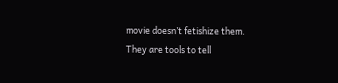movie doesn’t fetishize them. They are tools to tell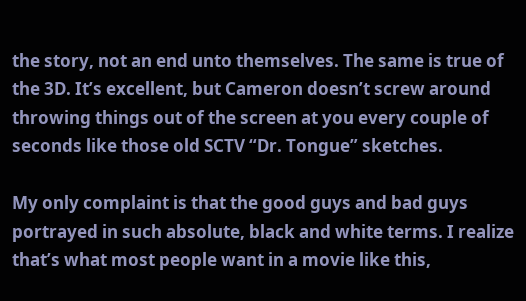the story, not an end unto themselves. The same is true of the 3D. It’s excellent, but Cameron doesn’t screw around throwing things out of the screen at you every couple of seconds like those old SCTV “Dr. Tongue” sketches.

My only complaint is that the good guys and bad guys portrayed in such absolute, black and white terms. I realize that’s what most people want in a movie like this,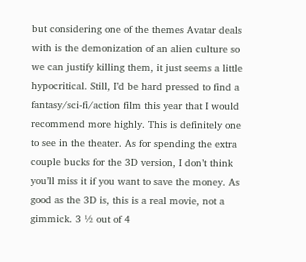but considering one of the themes Avatar deals with is the demonization of an alien culture so we can justify killing them, it just seems a little hypocritical. Still, I’d be hard pressed to find a fantasy/sci-fi/action film this year that I would recommend more highly. This is definitely one to see in the theater. As for spending the extra couple bucks for the 3D version, I don’t think you’ll miss it if you want to save the money. As good as the 3D is, this is a real movie, not a gimmick. 3 ½ out of 4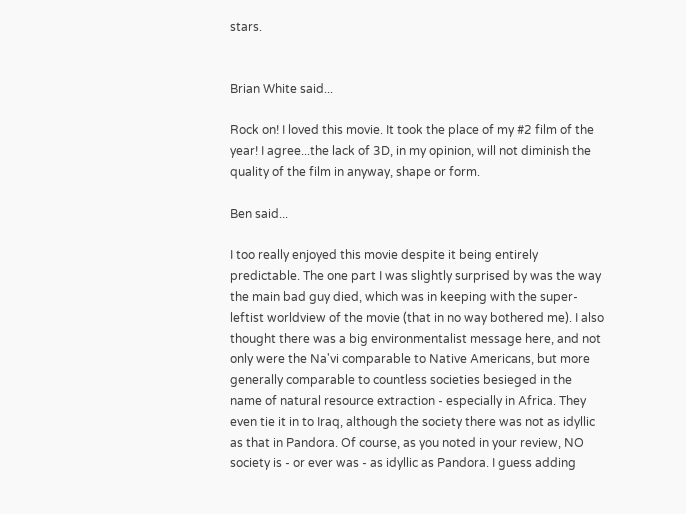stars.


Brian White said...

Rock on! I loved this movie. It took the place of my #2 film of the year! I agree...the lack of 3D, in my opinion, will not diminish the quality of the film in anyway, shape or form.

Ben said...

I too really enjoyed this movie despite it being entirely predictable. The one part I was slightly surprised by was the way the main bad guy died, which was in keeping with the super-leftist worldview of the movie (that in no way bothered me). I also thought there was a big environmentalist message here, and not only were the Na'vi comparable to Native Americans, but more generally comparable to countless societies besieged in the name of natural resource extraction - especially in Africa. They even tie it in to Iraq, although the society there was not as idyllic as that in Pandora. Of course, as you noted in your review, NO society is - or ever was - as idyllic as Pandora. I guess adding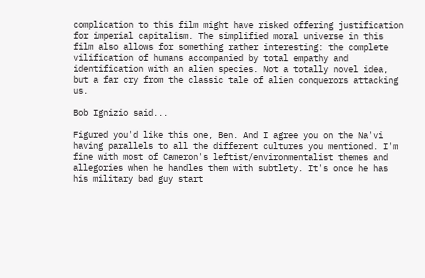complication to this film might have risked offering justification for imperial capitalism. The simplified moral universe in this film also allows for something rather interesting: the complete vilification of humans accompanied by total empathy and identification with an alien species. Not a totally novel idea, but a far cry from the classic tale of alien conquerors attacking us.

Bob Ignizio said...

Figured you'd like this one, Ben. And I agree you on the Na'vi having parallels to all the different cultures you mentioned. I'm fine with most of Cameron's leftist/environmentalist themes and allegories when he handles them with subtlety. It's once he has his military bad guy start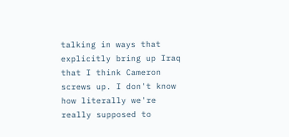talking in ways that explicitly bring up Iraq that I think Cameron screws up. I don't know how literally we're really supposed to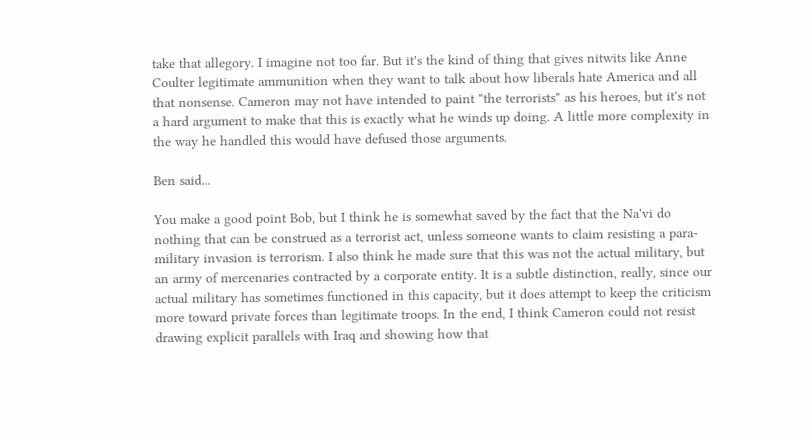take that allegory. I imagine not too far. But it's the kind of thing that gives nitwits like Anne Coulter legitimate ammunition when they want to talk about how liberals hate America and all that nonsense. Cameron may not have intended to paint "the terrorists" as his heroes, but it's not a hard argument to make that this is exactly what he winds up doing. A little more complexity in the way he handled this would have defused those arguments.

Ben said...

You make a good point Bob, but I think he is somewhat saved by the fact that the Na'vi do nothing that can be construed as a terrorist act, unless someone wants to claim resisting a para-military invasion is terrorism. I also think he made sure that this was not the actual military, but an army of mercenaries contracted by a corporate entity. It is a subtle distinction, really, since our actual military has sometimes functioned in this capacity, but it does attempt to keep the criticism more toward private forces than legitimate troops. In the end, I think Cameron could not resist drawing explicit parallels with Iraq and showing how that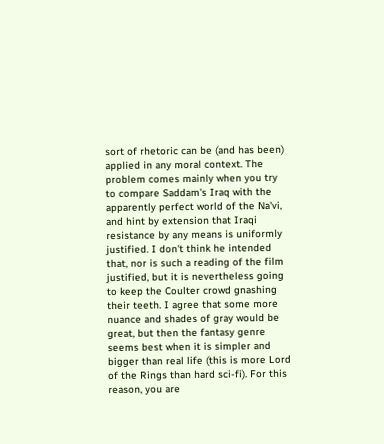sort of rhetoric can be (and has been) applied in any moral context. The problem comes mainly when you try to compare Saddam's Iraq with the apparently perfect world of the Na'vi, and hint by extension that Iraqi resistance by any means is uniformly justified. I don't think he intended that, nor is such a reading of the film justified, but it is nevertheless going to keep the Coulter crowd gnashing their teeth. I agree that some more nuance and shades of gray would be great, but then the fantasy genre seems best when it is simpler and bigger than real life (this is more Lord of the Rings than hard sci-fi). For this reason, you are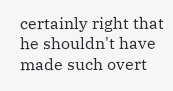certainly right that he shouldn't have made such overt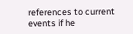references to current events if he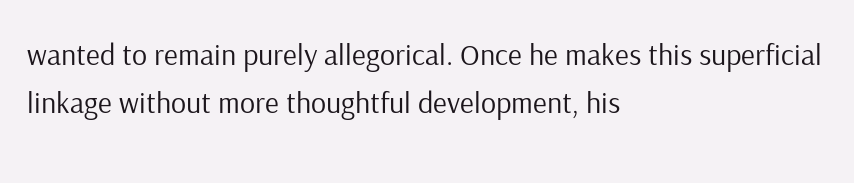wanted to remain purely allegorical. Once he makes this superficial linkage without more thoughtful development, his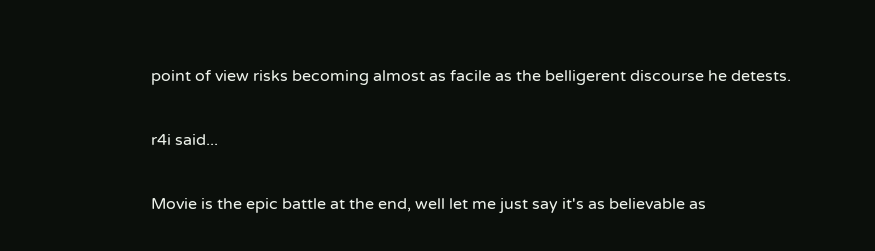point of view risks becoming almost as facile as the belligerent discourse he detests.

r4i said...

Movie is the epic battle at the end, well let me just say it's as believable as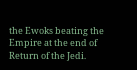the Ewoks beating the Empire at the end of Return of the Jedi.